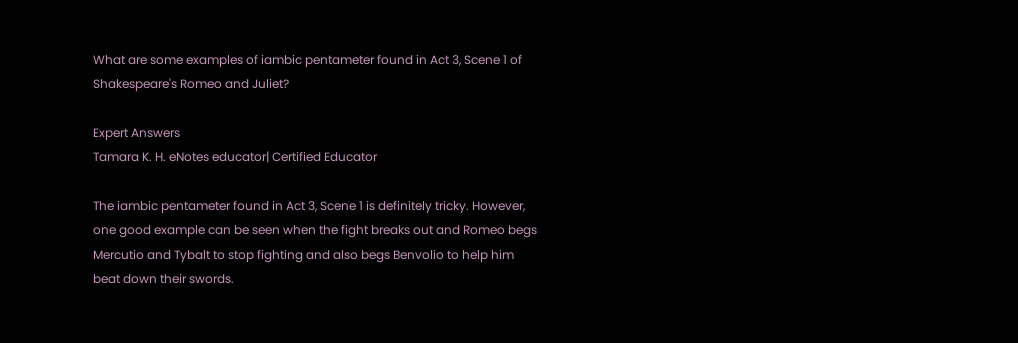What are some examples of iambic pentameter found in Act 3, Scene 1 of Shakespeare's Romeo and Juliet?

Expert Answers
Tamara K. H. eNotes educator| Certified Educator

The iambic pentameter found in Act 3, Scene 1 is definitely tricky. However, one good example can be seen when the fight breaks out and Romeo begs Mercutio and Tybalt to stop fighting and also begs Benvolio to help him beat down their swords.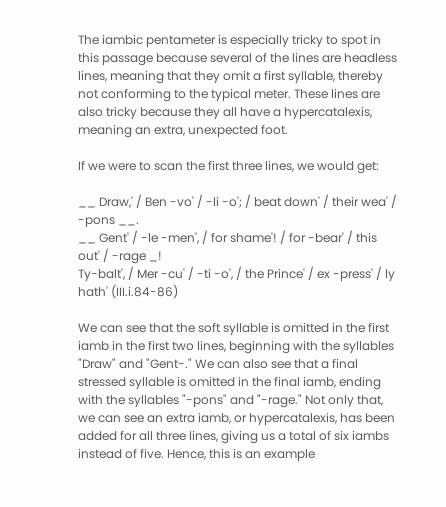The iambic pentameter is especially tricky to spot in this passage because several of the lines are headless lines, meaning that they omit a first syllable, thereby not conforming to the typical meter. These lines are also tricky because they all have a hypercatalexis, meaning an extra, unexpected foot.

If we were to scan the first three lines, we would get:

__ Draw,' / Ben -vo' / -li -o'; / beat down' / their wea' / -pons __.
__ Gent' / -le -men', / for shame'! / for -bear' / this out' / -rage _!
Ty-balt', / Mer -cu' / -ti -o', / the Prince' / ex -press' / ly hath' (III.i.84-86)

We can see that the soft syllable is omitted in the first iamb in the first two lines, beginning with the syllables "Draw" and "Gent-." We can also see that a final stressed syllable is omitted in the final iamb, ending with the syllables "-pons" and "-rage." Not only that, we can see an extra iamb, or hypercatalexis, has been added for all three lines, giving us a total of six iambs instead of five. Hence, this is an example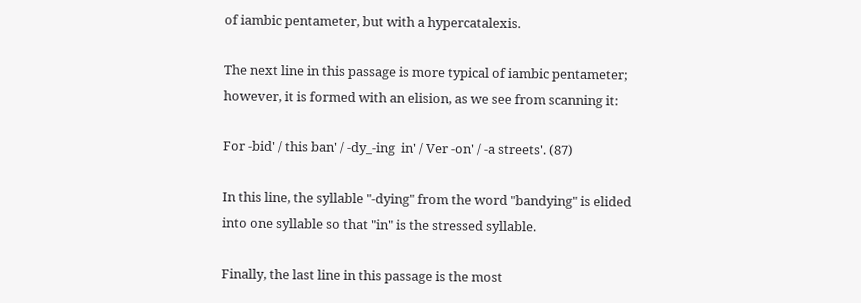of iambic pentameter, but with a hypercatalexis.

The next line in this passage is more typical of iambic pentameter; however, it is formed with an elision, as we see from scanning it:

For -bid' / this ban' / -dy_-ing  in' / Ver -on' / -a streets'. (87)

In this line, the syllable "-dying" from the word "bandying" is elided into one syllable so that "in" is the stressed syllable.

Finally, the last line in this passage is the most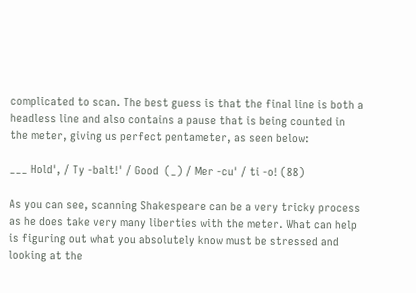complicated to scan. The best guess is that the final line is both a headless line and also contains a pause that is being counted in the meter, giving us perfect pentameter, as seen below:

___ Hold', / Ty -balt!' / Good  (_) / Mer -cu' / ti -o! (88)

As you can see, scanning Shakespeare can be a very tricky process as he does take very many liberties with the meter. What can help is figuring out what you absolutely know must be stressed and looking at the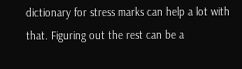dictionary for stress marks can help a lot with that. Figuring out the rest can be a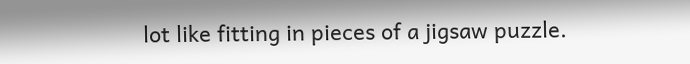lot like fitting in pieces of a jigsaw puzzle.